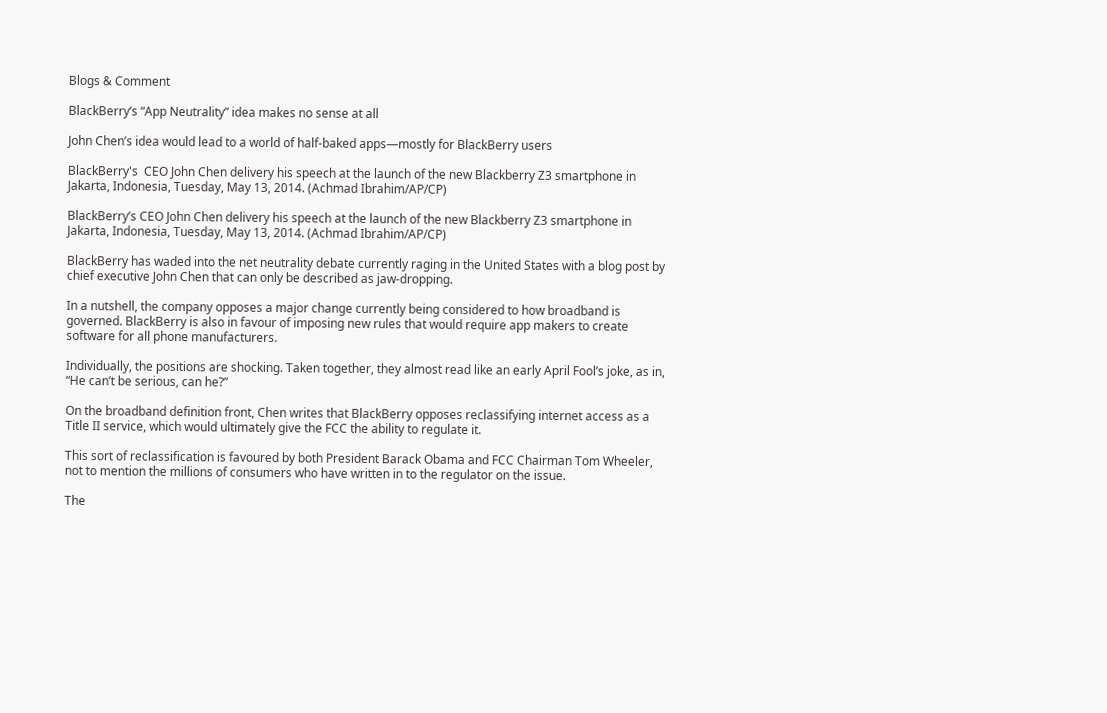Blogs & Comment

BlackBerry’s “App Neutrality” idea makes no sense at all

John Chen’s idea would lead to a world of half-baked apps—mostly for BlackBerry users

BlackBerry's  CEO John Chen delivery his speech at the launch of the new Blackberry Z3 smartphone in Jakarta, Indonesia, Tuesday, May 13, 2014. (Achmad Ibrahim/AP/CP)

BlackBerry’s CEO John Chen delivery his speech at the launch of the new Blackberry Z3 smartphone in Jakarta, Indonesia, Tuesday, May 13, 2014. (Achmad Ibrahim/AP/CP)

BlackBerry has waded into the net neutrality debate currently raging in the United States with a blog post by chief executive John Chen that can only be described as jaw-dropping.

In a nutshell, the company opposes a major change currently being considered to how broadband is governed. BlackBerry is also in favour of imposing new rules that would require app makers to create software for all phone manufacturers.

Individually, the positions are shocking. Taken together, they almost read like an early April Fool’s joke, as in, “He can’t be serious, can he?”

On the broadband definition front, Chen writes that BlackBerry opposes reclassifying internet access as a Title II service, which would ultimately give the FCC the ability to regulate it.

This sort of reclassification is favoured by both President Barack Obama and FCC Chairman Tom Wheeler, not to mention the millions of consumers who have written in to the regulator on the issue.

The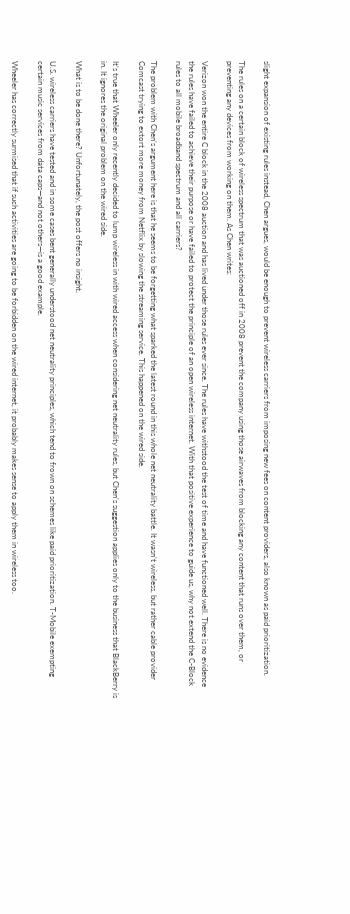slight expansion of existing rules instead, Chen argues, would be enough to prevent wireless carriers from imposing new fees on content providers, also known as paid prioritization.

The rules on a certain block of wireless spectrum that was auctioned off in 2008 prevent the company using those airwaves from blocking any content that runs over them, or preventing any devices from working on them. As Chen writes:

Verizon won the entire C block in the 2008 auction and has lived under those rules ever since. The rules have withstood the test of time and have functioned well. There is no evidence the rules have failed to achieve their purpose or have failed to protect the principle of an open wireless internet. With that positive experience to guide us, why not extend the C-Block rules to all mobile broadband spectrum and all carriers?

The problem with Chen’s argument here is that he seems to be forgetting what sparked the latest round in this whole net neutrality battle. It wasn’t wireless, but rather cable provider Comcast trying to extort more money from Netflix by slowing the streaming service. This happened on the wired side.

It’s true that Wheeler only recently decided to lump wireless in with wired access when considering net neutrality rules, but Chen’s suggestion applies only to the business that BlackBerry is in. It ignores the original problem on the wired side.

What is to be done there? Unfortunately, the post offers no insight.

U.S. wireless carriers have tested and in some cases bent generally understood net neutrality principles, which tend to frown on schemes like paid prioritization. T-Mobile exempting certain music services from data caps—and not others—is a good example.

Wheeler has correctly surmised that if such activities are going to be forbidden on the wired internet, it probably makes sense to apply them in wireless too.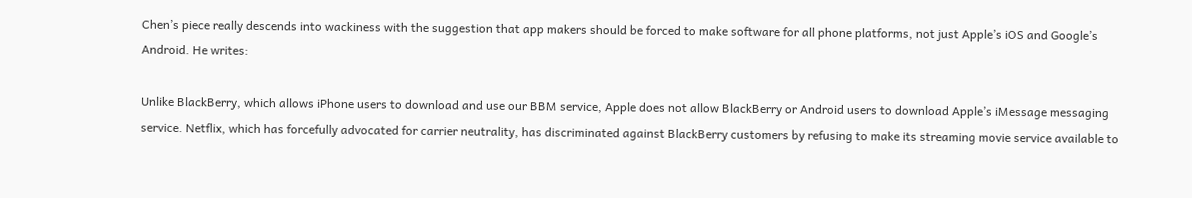Chen’s piece really descends into wackiness with the suggestion that app makers should be forced to make software for all phone platforms, not just Apple’s iOS and Google’s Android. He writes:

Unlike BlackBerry, which allows iPhone users to download and use our BBM service, Apple does not allow BlackBerry or Android users to download Apple’s iMessage messaging service. Netflix, which has forcefully advocated for carrier neutrality, has discriminated against BlackBerry customers by refusing to make its streaming movie service available to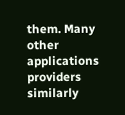them. Many other applications providers similarly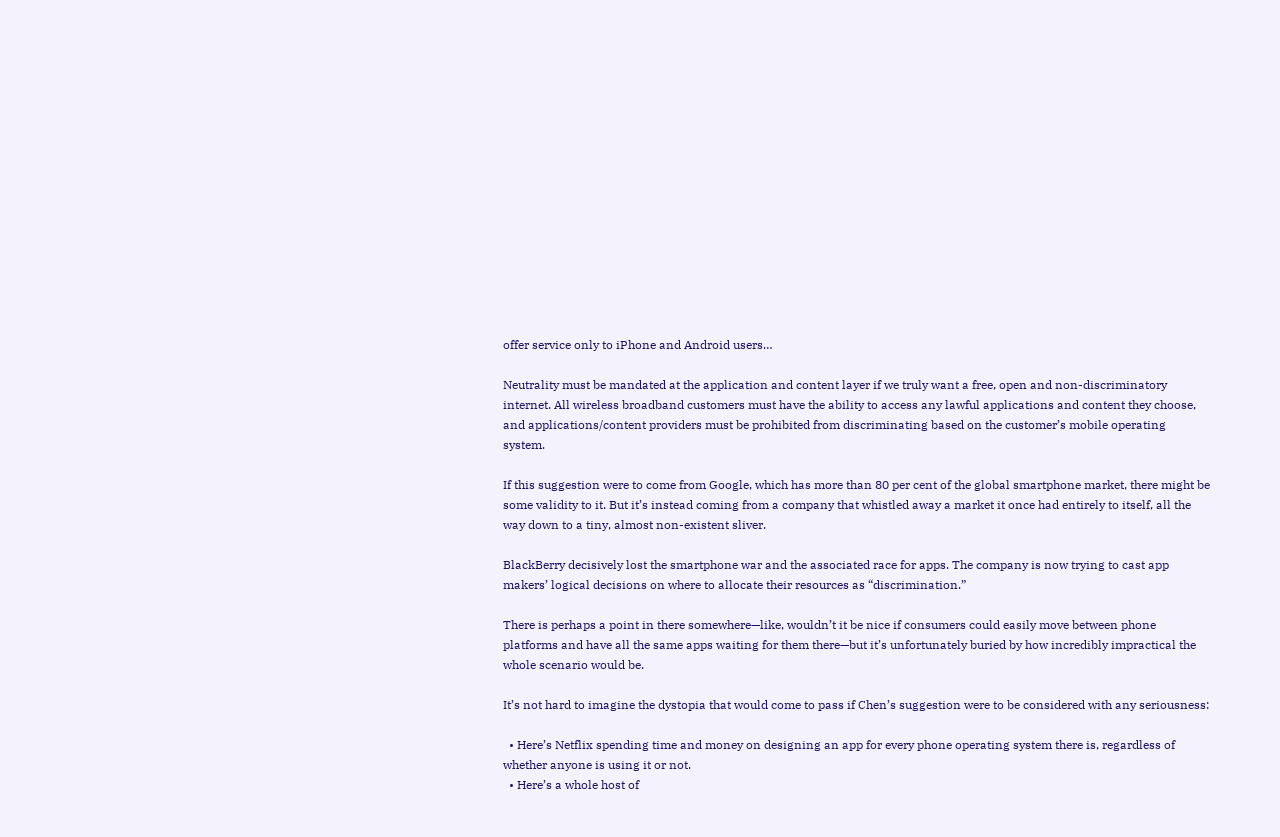offer service only to iPhone and Android users…

Neutrality must be mandated at the application and content layer if we truly want a free, open and non-discriminatory internet. All wireless broadband customers must have the ability to access any lawful applications and content they choose, and applications/content providers must be prohibited from discriminating based on the customer’s mobile operating system.

If this suggestion were to come from Google, which has more than 80 per cent of the global smartphone market, there might be some validity to it. But it’s instead coming from a company that whistled away a market it once had entirely to itself, all the way down to a tiny, almost non-existent sliver.

BlackBerry decisively lost the smartphone war and the associated race for apps. The company is now trying to cast app makers’ logical decisions on where to allocate their resources as “discrimination.”

There is perhaps a point in there somewhere—like, wouldn’t it be nice if consumers could easily move between phone platforms and have all the same apps waiting for them there—but it’s unfortunately buried by how incredibly impractical the whole scenario would be.

It’s not hard to imagine the dystopia that would come to pass if Chen’s suggestion were to be considered with any seriousness:

  • Here’s Netflix spending time and money on designing an app for every phone operating system there is, regardless of whether anyone is using it or not.
  • Here’s a whole host of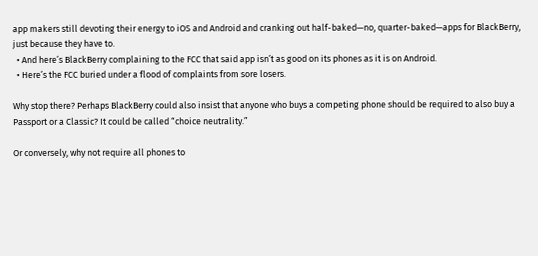app makers still devoting their energy to iOS and Android and cranking out half-baked—no, quarter-baked—apps for BlackBerry, just because they have to.
  • And here’s BlackBerry complaining to the FCC that said app isn’t as good on its phones as it is on Android.
  • Here’s the FCC buried under a flood of complaints from sore losers.

Why stop there? Perhaps BlackBerry could also insist that anyone who buys a competing phone should be required to also buy a Passport or a Classic? It could be called “choice neutrality.”

Or conversely, why not require all phones to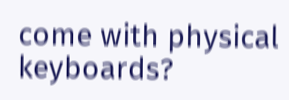come with physical keyboards?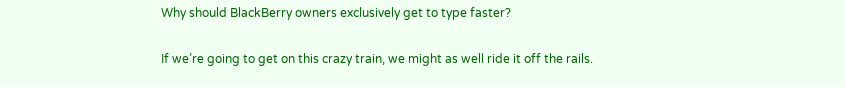Why should BlackBerry owners exclusively get to type faster?

If we’re going to get on this crazy train, we might as well ride it off the rails.